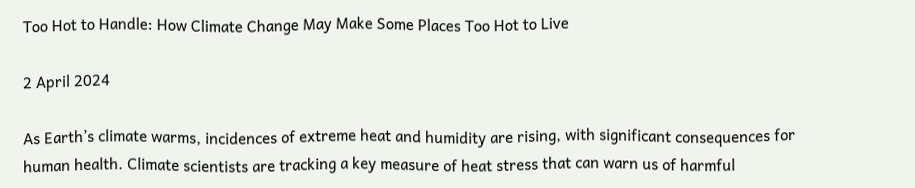Too Hot to Handle: How Climate Change May Make Some Places Too Hot to Live

2 April 2024

As Earth’s climate warms, incidences of extreme heat and humidity are rising, with significant consequences for human health. Climate scientists are tracking a key measure of heat stress that can warn us of harmful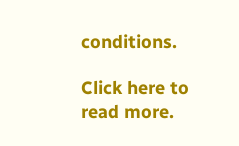conditions.

Click here to read more.